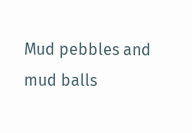Mud pebbles and mud balls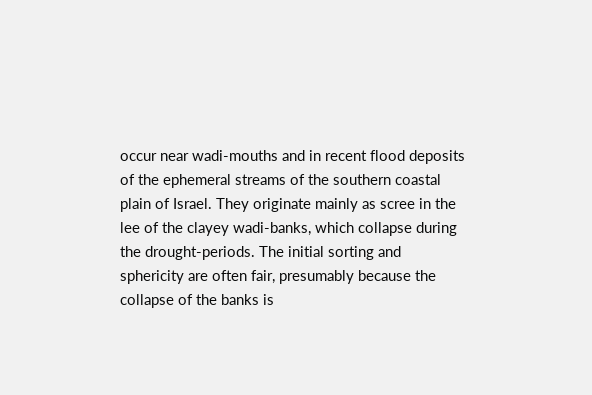occur near wadi-mouths and in recent flood deposits of the ephemeral streams of the southern coastal plain of Israel. They originate mainly as scree in the lee of the clayey wadi-banks, which collapse during the drought-periods. The initial sorting and sphericity are often fair, presumably because the collapse of the banks is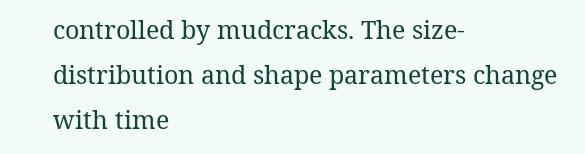controlled by mudcracks. The size-distribution and shape parameters change with time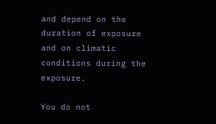and depend on the duration of exposure and on climatic conditions during the exposure.

You do not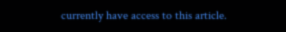currently have access to this article.